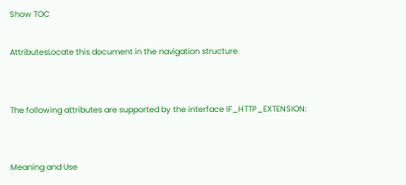Show TOC

AttributesLocate this document in the navigation structure


The following attributes are supported by the interface IF_HTTP_EXTENSION:


Meaning and Use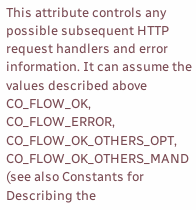This attribute controls any possible subsequent HTTP request handlers and error information. It can assume the values described above CO_FLOW_OK, CO_FLOW_ERROR, CO_FLOW_OK_OTHERS_OPT, CO_FLOW_OK_OTHERS_MAND (see also Constants for Describing the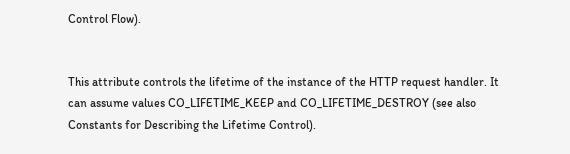Control Flow).


This attribute controls the lifetime of the instance of the HTTP request handler. It can assume values CO_LIFETIME_KEEP and CO_LIFETIME_DESTROY (see also Constants for Describing the Lifetime Control).